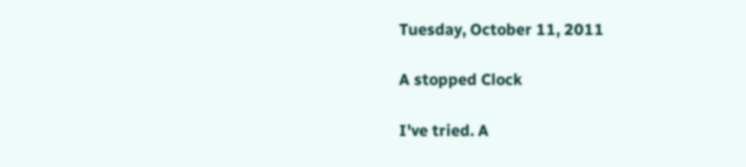Tuesday, October 11, 2011

A stopped Clock

I've tried. A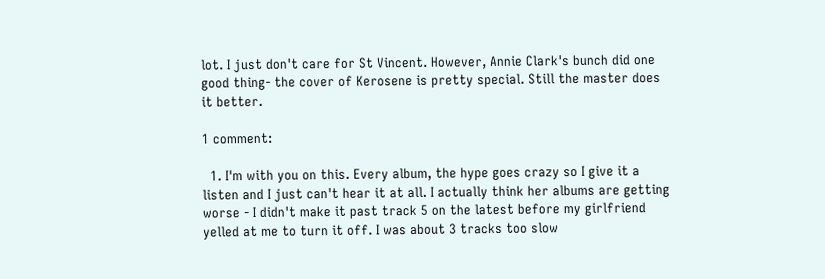lot. I just don't care for St Vincent. However, Annie Clark's bunch did one good thing- the cover of Kerosene is pretty special. Still the master does it better.

1 comment:

  1. I'm with you on this. Every album, the hype goes crazy so I give it a listen and I just can't hear it at all. I actually think her albums are getting worse - I didn't make it past track 5 on the latest before my girlfriend yelled at me to turn it off. I was about 3 tracks too slow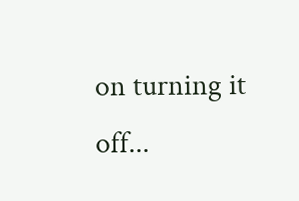on turning it off...